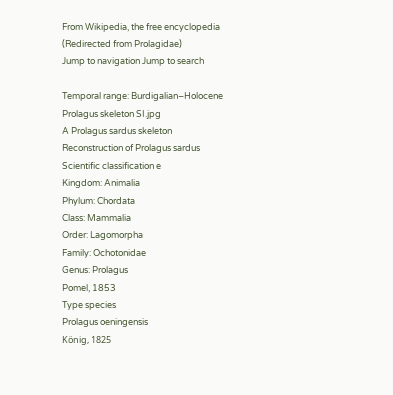From Wikipedia, the free encyclopedia
(Redirected from Prolagidae)
Jump to navigation Jump to search

Temporal range: Burdigalian–Holocene
Prolagus skeleton SI.jpg
A Prolagus sardus skeleton
Reconstruction of Prolagus sardus
Scientific classification e
Kingdom: Animalia
Phylum: Chordata
Class: Mammalia
Order: Lagomorpha
Family: Ochotonidae
Genus: Prolagus
Pomel, 1853
Type species
Prolagus oeningensis
König, 1825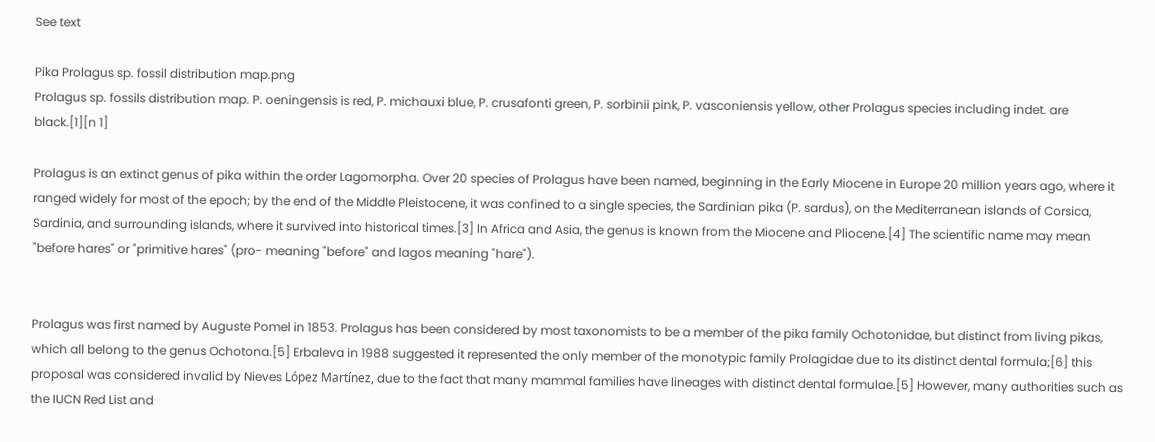See text

Pika Prolagus sp. fossil distribution map.png
Prolagus sp. fossils distribution map. P. oeningensis is red, P. michauxi blue, P. crusafonti green, P. sorbinii pink, P. vasconiensis yellow, other Prolagus species including indet. are black.[1][n 1]

Prolagus is an extinct genus of pika within the order Lagomorpha. Over 20 species of Prolagus have been named, beginning in the Early Miocene in Europe 20 million years ago, where it ranged widely for most of the epoch; by the end of the Middle Pleistocene, it was confined to a single species, the Sardinian pika (P. sardus), on the Mediterranean islands of Corsica, Sardinia, and surrounding islands, where it survived into historical times.[3] In Africa and Asia, the genus is known from the Miocene and Pliocene.[4] The scientific name may mean "before hares" or "primitive hares" (pro- meaning "before" and lagos meaning "hare").


Prolagus was first named by Auguste Pomel in 1853. Prolagus has been considered by most taxonomists to be a member of the pika family Ochotonidae, but distinct from living pikas, which all belong to the genus Ochotona.[5] Erbaleva in 1988 suggested it represented the only member of the monotypic family Prolagidae due to its distinct dental formula;[6] this proposal was considered invalid by Nieves López Martínez, due to the fact that many mammal families have lineages with distinct dental formulae.[5] However, many authorities such as the IUCN Red List and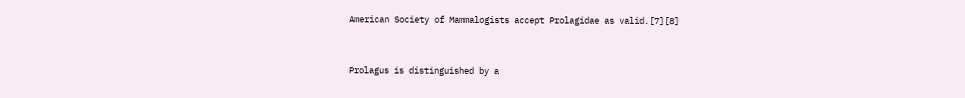American Society of Mammalogists accept Prolagidae as valid.[7][8]


Prolagus is distinguished by a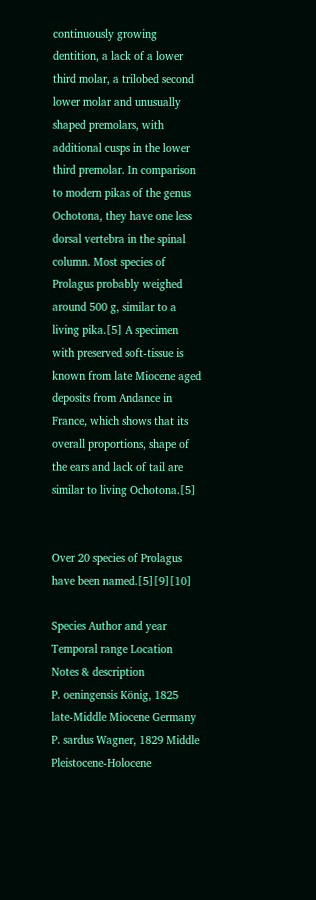continuously growing dentition, a lack of a lower third molar, a trilobed second lower molar and unusually shaped premolars, with additional cusps in the lower third premolar. In comparison to modern pikas of the genus Ochotona, they have one less dorsal vertebra in the spinal column. Most species of Prolagus probably weighed around 500 g, similar to a living pika.[5] A specimen with preserved soft-tissue is known from late Miocene aged deposits from Andance in France, which shows that its overall proportions, shape of the ears and lack of tail are similar to living Ochotona.[5]


Over 20 species of Prolagus have been named.[5][9][10]

Species Author and year Temporal range Location Notes & description
P. oeningensis König, 1825 late-Middle Miocene Germany
P. sardus Wagner, 1829 Middle Pleistocene-Holocene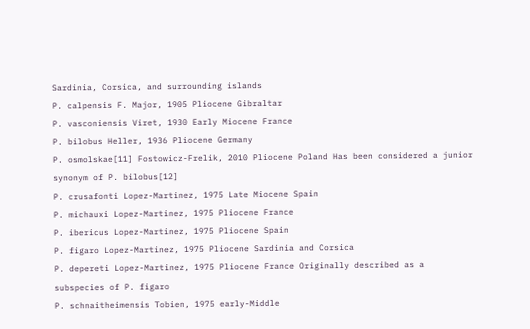Sardinia, Corsica, and surrounding islands
P. calpensis F. Major, 1905 Pliocene Gibraltar
P. vasconiensis Viret, 1930 Early Miocene France
P. bilobus Heller, 1936 Pliocene Germany
P. osmolskae[11] Fostowicz-Frelik, 2010 Pliocene Poland Has been considered a junior synonym of P. bilobus[12]
P. crusafonti Lopez-Martinez, 1975 Late Miocene Spain
P. michauxi Lopez-Martinez, 1975 Pliocene France
P. ibericus Lopez-Martinez, 1975 Pliocene Spain
P. figaro Lopez-Martinez, 1975 Pliocene Sardinia and Corsica
P. depereti Lopez-Martinez, 1975 Pliocene France Originally described as a subspecies of P. figaro
P. schnaitheimensis Tobien, 1975 early-Middle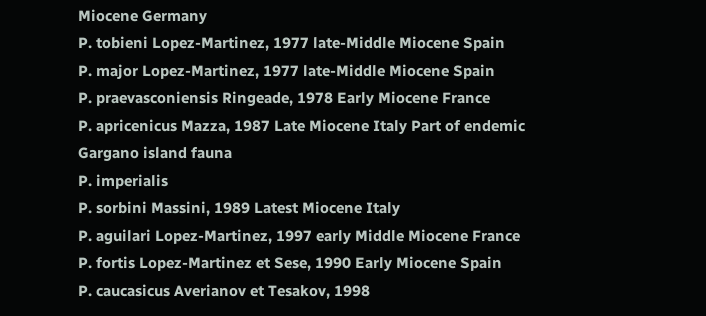Miocene Germany
P. tobieni Lopez-Martinez, 1977 late-Middle Miocene Spain
P. major Lopez-Martinez, 1977 late-Middle Miocene Spain
P. praevasconiensis Ringeade, 1978 Early Miocene France
P. apricenicus Mazza, 1987 Late Miocene Italy Part of endemic Gargano island fauna
P. imperialis
P. sorbini Massini, 1989 Latest Miocene Italy
P. aguilari Lopez-Martinez, 1997 early Middle Miocene France
P. fortis Lopez-Martinez et Sese, 1990 Early Miocene Spain
P. caucasicus Averianov et Tesakov, 1998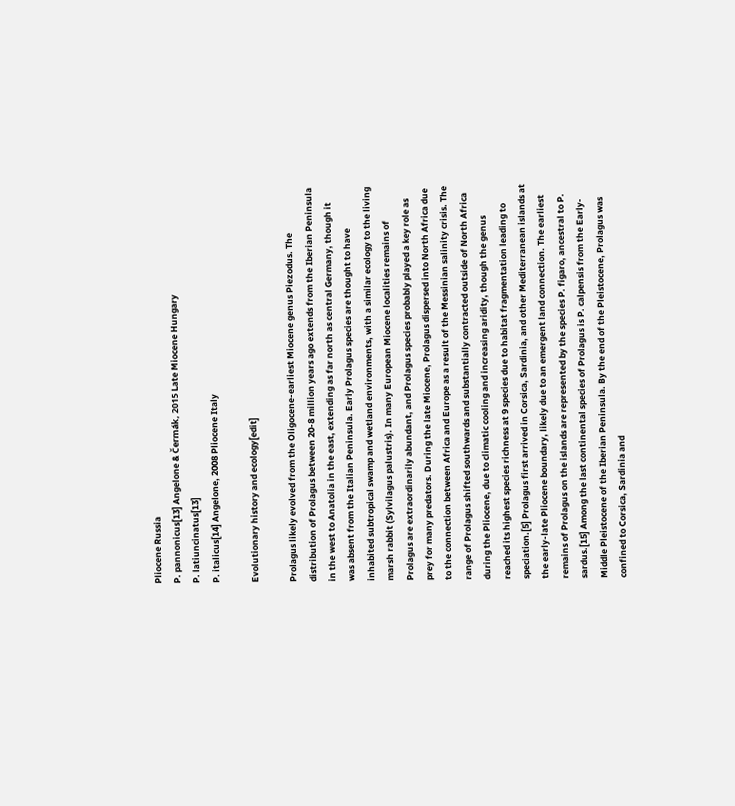Pliocene Russia
P. pannonicus[13] Angelone & Čermák, 2015 Late Miocene Hungary
P. latiuncinatus[13]
P. italicus[14] Angelone, 2008 Pliocene Italy

Evolutionary history and ecology[edit]

Prolagus likely evolved from the Oligocene-earliest Miocene genus Piezodus. The distribution of Prolagus between 20-8 million years ago extends from the Iberian Peninsula in the west to Anatolia in the east, extending as far north as central Germany, though it was absent from the Italian Peninsula. Early Prolagus species are thought to have inhabited subtropical swamp and wetland environments, with a similar ecology to the living marsh rabbit (Sylvilagus palustris). In many European Miocene localities remains of Prolagus are extraordinarily abundant, and Prolagus species probably played a key role as prey for many predators. During the late Miocene, Prolagus dispersed into North Africa due to the connection between Africa and Europe as a result of the Messinian salinity crisis. The range of Prolagus shifted southwards and substantially contracted outside of North Africa during the Pliocene, due to climatic cooling and increasing aridity, though the genus reached its highest species richness at 9 species due to habitat fragmentation leading to speciation.[5] Prolagus first arrived in Corsica, Sardinia, and other Mediterranean islands at the early-late Pliocene boundary, likely due to an emergent land connection. The earliest remains of Prolagus on the islands are represented by the species P. figaro, ancestral to P. sardus.[15] Among the last continental species of Prolagus is P. calpensis from the Early-Middle Pleistocene of the Iberian Peninsula. By the end of the Pleistocene, Prolagus was confined to Corsica, Sardinia and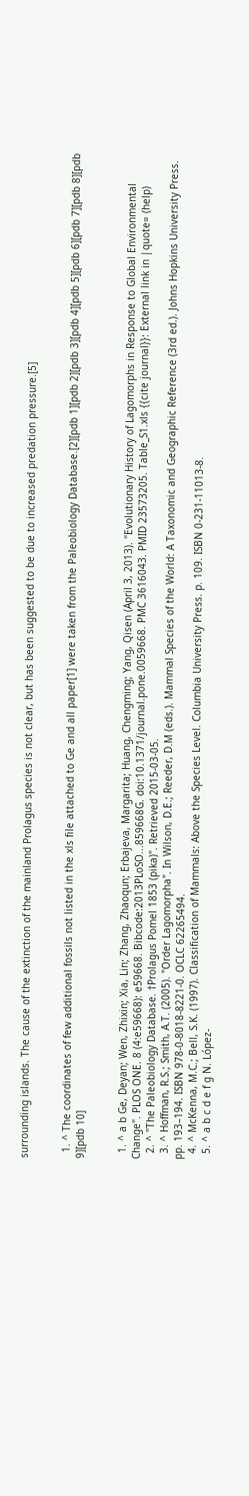surrounding islands. The cause of the extinction of the mainland Prolagus species is not clear, but has been suggested to be due to increased predation pressure.[5]


  1. ^ The coordinates of few additional fossils not listed in the xls file attached to Ge and all paper[1] were taken from the Paleobiology Database.[2][pdb 1][pdb 2][pdb 3][pdb 4][pdb 5][pdb 6][pdb 7][pdb 8][pdb 9][pdb 10]


  1. ^ a b Ge, Deyan; Wen, Zhixin; Xia, Lin; Zhang, Zhaoqun; Erbajeva, Margarita; Huang, Chengming; Yang, Qisen (April 3, 2013). "Evolutionary History of Lagomorphs in Response to Global Environmental Change". PLOS ONE. 8 (4:e59668): e59668. Bibcode:2013PLoSO...859668G. doi:10.1371/journal.pone.0059668. PMC 3616043. PMID 23573205. Table_S1.xls {{cite journal}}: External link in |quote= (help)
  2. ^ "The Paleobiology Database. †Prolagus Pomel 1853 (pika)". Retrieved 2015-03-05.
  3. ^ Hoffman, R.S.; Smith, A.T. (2005). "Order Lagomorpha". In Wilson, D.E.; Reeder, D.M (eds.). Mammal Species of the World: A Taxonomic and Geographic Reference (3rd ed.). Johns Hopkins University Press. pp. 193–194. ISBN 978-0-8018-8221-0. OCLC 62265494.
  4. ^ McKenna, M.C.; Bell, S.K. (1997). Classification of Mammals: Above the Species Level. Columbia University Press. p. 109. ISBN 0-231-11013-8.
  5. ^ a b c d e f g N. López-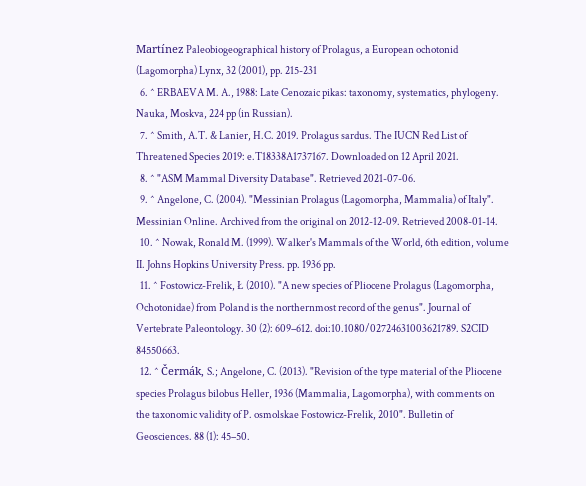Martínez Paleobiogeographical history of Prolagus, a European ochotonid (Lagomorpha) Lynx, 32 (2001), pp. 215-231
  6. ^ ERBAEVA M. A., 1988: Late Cenozaic pikas: taxonomy, systematics, phylogeny. Nauka, Moskva, 224 pp (in Russian).
  7. ^ Smith, A.T. & Lanier, H.C. 2019. Prolagus sardus. The IUCN Red List of Threatened Species 2019: e.T18338A1737167. Downloaded on 12 April 2021.
  8. ^ "ASM Mammal Diversity Database". Retrieved 2021-07-06.
  9. ^ Angelone, C. (2004). "Messinian Prolagus (Lagomorpha, Mammalia) of Italy". Messinian Online. Archived from the original on 2012-12-09. Retrieved 2008-01-14.
  10. ^ Nowak, Ronald M. (1999). Walker's Mammals of the World, 6th edition, volume II. Johns Hopkins University Press. pp. 1936 pp.
  11. ^ Fostowicz-Frelik, Ł (2010). "A new species of Pliocene Prolagus (Lagomorpha, Ochotonidae) from Poland is the northernmost record of the genus". Journal of Vertebrate Paleontology. 30 (2): 609–612. doi:10.1080/02724631003621789. S2CID 84550663.
  12. ^ Čermák, S.; Angelone, C. (2013). "Revision of the type material of the Pliocene species Prolagus bilobus Heller, 1936 (Mammalia, Lagomorpha), with comments on the taxonomic validity of P. osmolskae Fostowicz-Frelik, 2010". Bulletin of Geosciences. 88 (1): 45–50.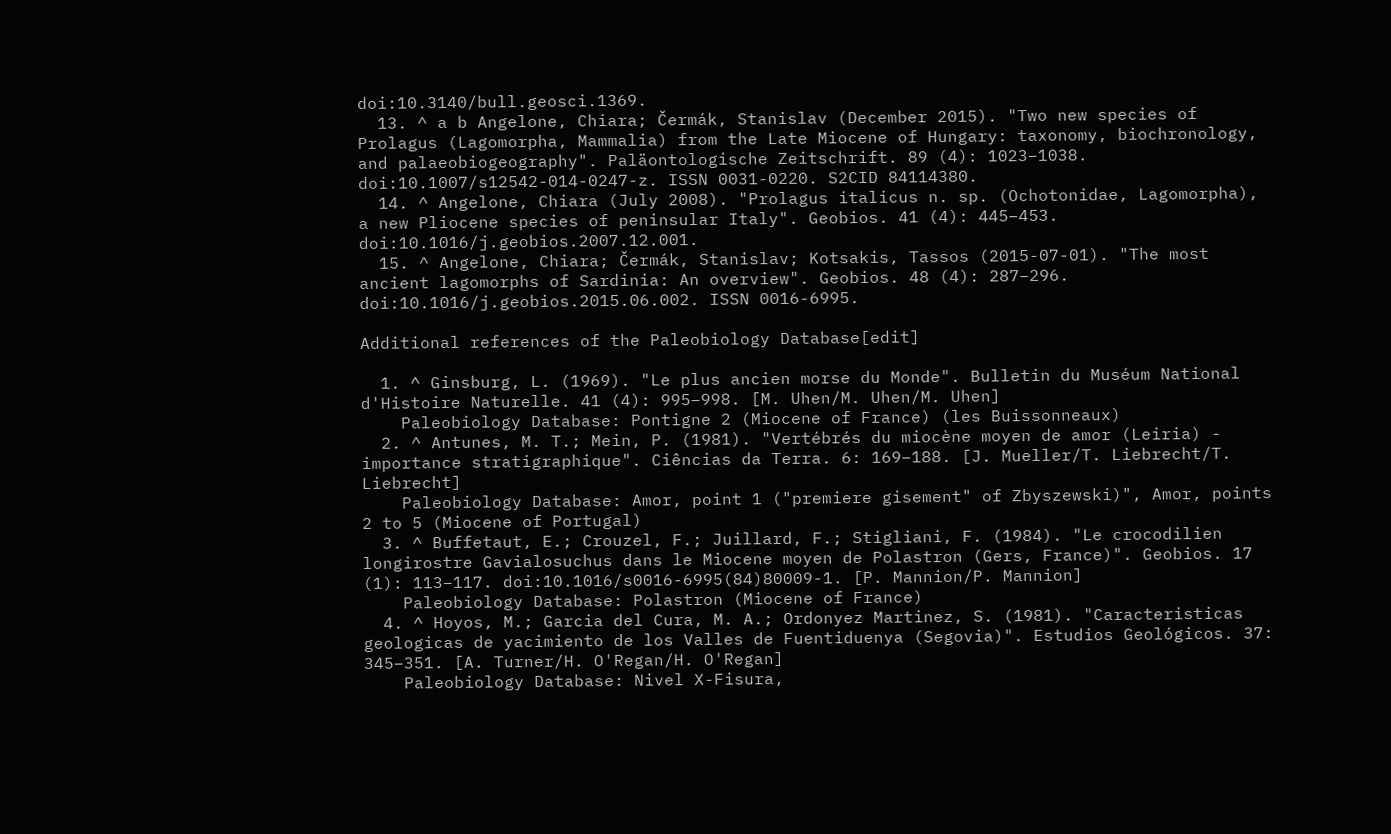doi:10.3140/bull.geosci.1369.
  13. ^ a b Angelone, Chiara; Čermák, Stanislav (December 2015). "Two new species of Prolagus (Lagomorpha, Mammalia) from the Late Miocene of Hungary: taxonomy, biochronology, and palaeobiogeography". Paläontologische Zeitschrift. 89 (4): 1023–1038. doi:10.1007/s12542-014-0247-z. ISSN 0031-0220. S2CID 84114380.
  14. ^ Angelone, Chiara (July 2008). "Prolagus italicus n. sp. (Ochotonidae, Lagomorpha), a new Pliocene species of peninsular Italy". Geobios. 41 (4): 445–453. doi:10.1016/j.geobios.2007.12.001.
  15. ^ Angelone, Chiara; Čermák, Stanislav; Kotsakis, Tassos (2015-07-01). "The most ancient lagomorphs of Sardinia: An overview". Geobios. 48 (4): 287–296. doi:10.1016/j.geobios.2015.06.002. ISSN 0016-6995.

Additional references of the Paleobiology Database[edit]

  1. ^ Ginsburg, L. (1969). "Le plus ancien morse du Monde". Bulletin du Muséum National d'Histoire Naturelle. 41 (4): 995–998. [M. Uhen/M. Uhen/M. Uhen]
    Paleobiology Database: Pontigne 2 (Miocene of France) (les Buissonneaux)
  2. ^ Antunes, M. T.; Mein, P. (1981). "Vertébrés du miocène moyen de amor (Leiria) - importance stratigraphique". Ciências da Terra. 6: 169–188. [J. Mueller/T. Liebrecht/T. Liebrecht]
    Paleobiology Database: Amor, point 1 ("premiere gisement" of Zbyszewski)", Amor, points 2 to 5 (Miocene of Portugal)
  3. ^ Buffetaut, E.; Crouzel, F.; Juillard, F.; Stigliani, F. (1984). "Le crocodilien longirostre Gavialosuchus dans le Miocene moyen de Polastron (Gers, France)". Geobios. 17 (1): 113–117. doi:10.1016/s0016-6995(84)80009-1. [P. Mannion/P. Mannion]
    Paleobiology Database: Polastron (Miocene of France)
  4. ^ Hoyos, M.; Garcia del Cura, M. A.; Ordonyez Martinez, S. (1981). "Caracteristicas geologicas de yacimiento de los Valles de Fuentiduenya (Segovia)". Estudios Geológicos. 37: 345–351. [A. Turner/H. O'Regan/H. O'Regan]
    Paleobiology Database: Nivel X-Fisura,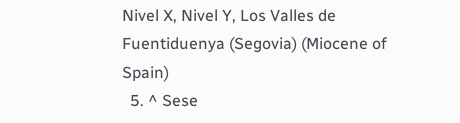Nivel X, Nivel Y, Los Valles de Fuentiduenya (Segovia) (Miocene of Spain)
  5. ^ Sese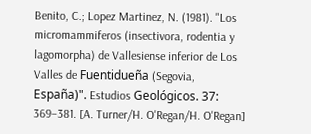Benito, C.; Lopez Martinez, N. (1981). "Los micromammiferos (insectivora, rodentia y lagomorpha) de Vallesiense inferior de Los Valles de Fuentidueña (Segovia, España)". Estudios Geológicos. 37: 369–381. [A. Turner/H. O'Regan/H. O'Regan]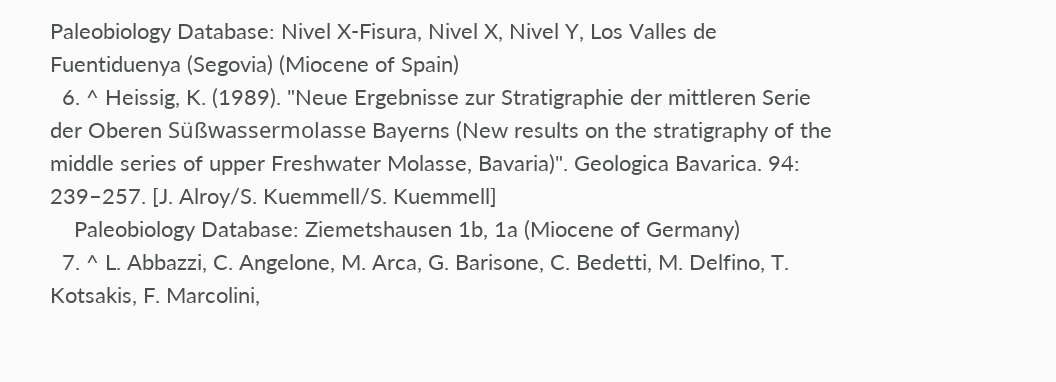Paleobiology Database: Nivel X-Fisura, Nivel X, Nivel Y, Los Valles de Fuentiduenya (Segovia) (Miocene of Spain)
  6. ^ Heissig, K. (1989). "Neue Ergebnisse zur Stratigraphie der mittleren Serie der Oberen Süßwassermolasse Bayerns (New results on the stratigraphy of the middle series of upper Freshwater Molasse, Bavaria)". Geologica Bavarica. 94: 239–257. [J. Alroy/S. Kuemmell/S. Kuemmell]
    Paleobiology Database: Ziemetshausen 1b, 1a (Miocene of Germany)
  7. ^ L. Abbazzi, C. Angelone, M. Arca, G. Barisone, C. Bedetti, M. Delfino, T. Kotsakis, F. Marcolini,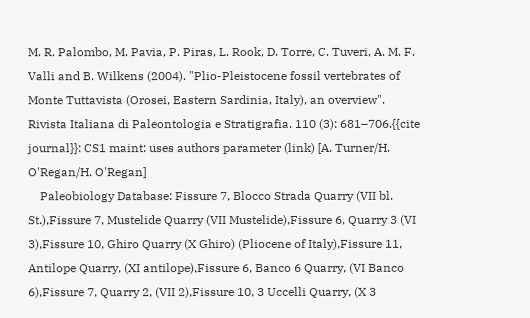M. R. Palombo, M. Pavia, P. Piras, L. Rook, D. Torre, C. Tuveri, A. M. F. Valli and B. Wilkens (2004). "Plio-Pleistocene fossil vertebrates of Monte Tuttavista (Orosei, Eastern Sardinia, Italy), an overview". Rivista Italiana di Paleontologia e Stratigrafia. 110 (3): 681–706.{{cite journal}}: CS1 maint: uses authors parameter (link) [A. Turner/H. O'Regan/H. O'Regan]
    Paleobiology Database: Fissure 7, Blocco Strada Quarry (VII bl. St.),Fissure 7, Mustelide Quarry (VII Mustelide),Fissure 6, Quarry 3 (VI 3),Fissure 10, Ghiro Quarry (X Ghiro) (Pliocene of Italy),Fissure 11, Antilope Quarry, (XI antilope),Fissure 6, Banco 6 Quarry, (VI Banco 6),Fissure 7, Quarry 2, (VII 2),Fissure 10, 3 Uccelli Quarry, (X 3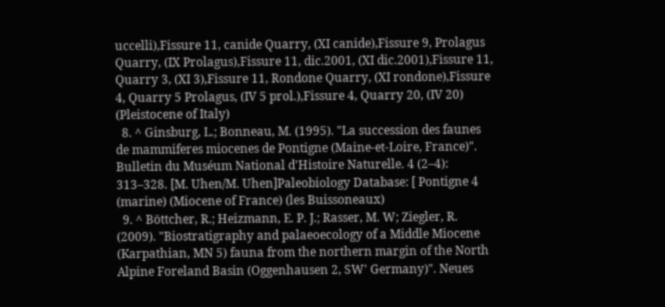uccelli),Fissure 11, canide Quarry, (XI canide),Fissure 9, Prolagus Quarry, (IX Prolagus),Fissure 11, dic.2001, (XI dic.2001),Fissure 11, Quarry 3, (XI 3),Fissure 11, Rondone Quarry, (XI rondone),Fissure 4, Quarry 5 Prolagus, (IV 5 prol.),Fissure 4, Quarry 20, (IV 20) (Pleistocene of Italy)
  8. ^ Ginsburg, L.; Bonneau, M. (1995). "La succession des faunes de mammiferes miocenes de Pontigne (Maine-et-Loire, France)". Bulletin du Muséum National d'Histoire Naturelle. 4 (2–4): 313–328. [M. Uhen/M. Uhen]Paleobiology Database: [ Pontigne 4 (marine) (Miocene of France) (les Buissoneaux)
  9. ^ Böttcher, R.; Heizmann, E. P. J.; Rasser, M. W; Ziegler, R. (2009). "Biostratigraphy and palaeoecology of a Middle Miocene (Karpathian, MN 5) fauna from the northern margin of the North Alpine Foreland Basin (Oggenhausen 2, SW' Germany)". Neues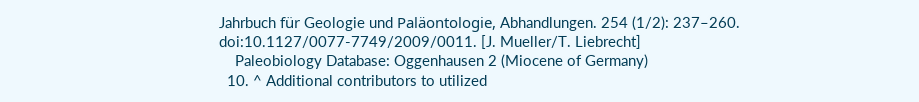Jahrbuch für Geologie und Paläontologie, Abhandlungen. 254 (1/2): 237–260. doi:10.1127/0077-7749/2009/0011. [J. Mueller/T. Liebrecht]
    Paleobiology Database: Oggenhausen 2 (Miocene of Germany)
  10. ^ Additional contributors to utilized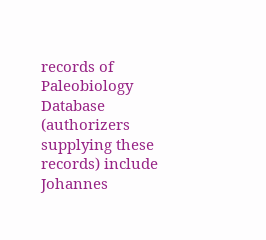records of Paleobiology Database (authorizers supplying these records) include Johannes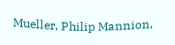Mueller, Philip Mannion,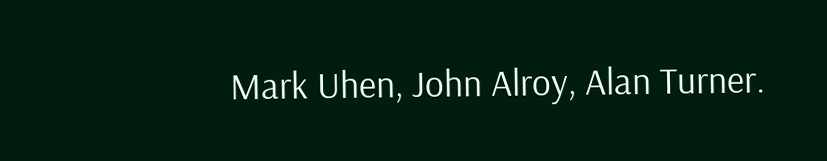Mark Uhen, John Alroy, Alan Turner.